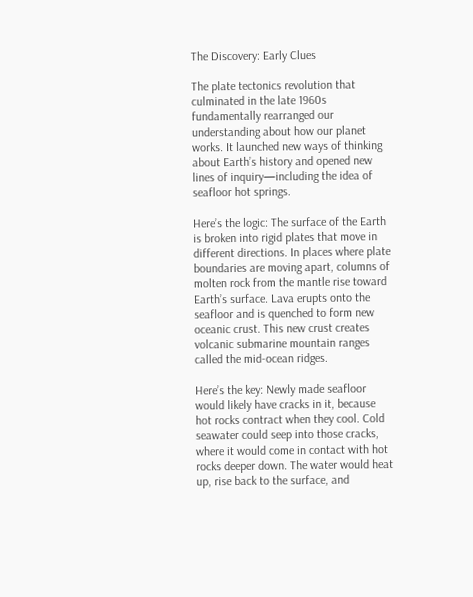The Discovery: Early Clues

The plate tectonics revolution that culminated in the late 1960s fundamentally rearranged our understanding about how our planet works. It launched new ways of thinking about Earth’s history and opened new lines of inquiry—including the idea of seafloor hot springs.

Here’s the logic: The surface of the Earth is broken into rigid plates that move in different directions. In places where plate boundaries are moving apart, columns of molten rock from the mantle rise toward Earth’s surface. Lava erupts onto the seafloor and is quenched to form new oceanic crust. This new crust creates volcanic submarine mountain ranges called the mid-ocean ridges.

Here’s the key: Newly made seafloor would likely have cracks in it, because hot rocks contract when they cool. Cold seawater could seep into those cracks, where it would come in contact with hot rocks deeper down. The water would heat up, rise back to the surface, and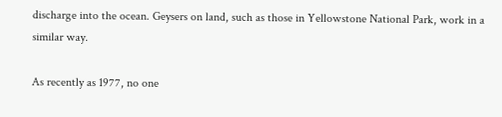discharge into the ocean. Geysers on land, such as those in Yellowstone National Park, work in a similar way.

As recently as 1977, no one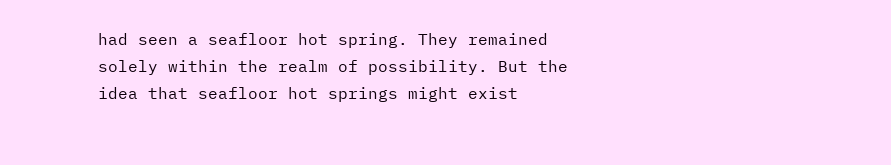had seen a seafloor hot spring. They remained solely within the realm of possibility. But the idea that seafloor hot springs might exist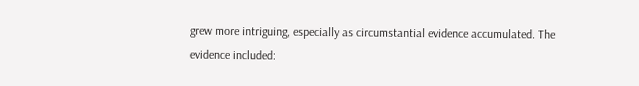grew more intriguing, especially as circumstantial evidence accumulated. The evidence included: